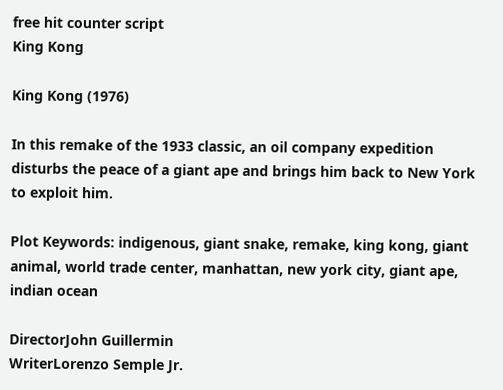free hit counter script
King Kong

King Kong (1976)

In this remake of the 1933 classic, an oil company expedition disturbs the peace of a giant ape and brings him back to New York to exploit him.

Plot Keywords: indigenous, giant snake, remake, king kong, giant animal, world trade center, manhattan, new york city, giant ape, indian ocean

DirectorJohn Guillermin
WriterLorenzo Semple Jr.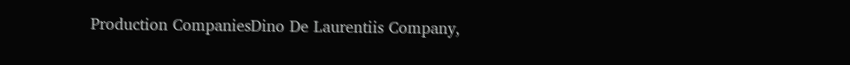Production CompaniesDino De Laurentiis Company,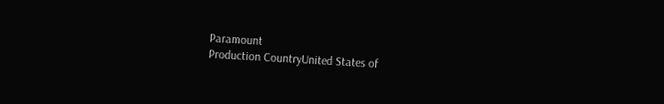Paramount
Production CountryUnited States of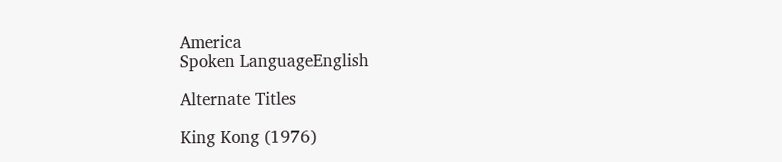America
Spoken LanguageEnglish

Alternate Titles

King Kong (1976)